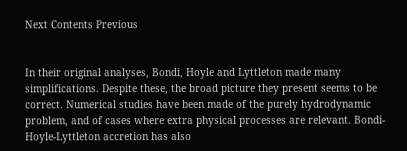Next Contents Previous


In their original analyses, Bondi, Hoyle and Lyttleton made many simplifications. Despite these, the broad picture they present seems to be correct. Numerical studies have been made of the purely hydrodynamic problem, and of cases where extra physical processes are relevant. Bondi-Hoyle-Lyttleton accretion has also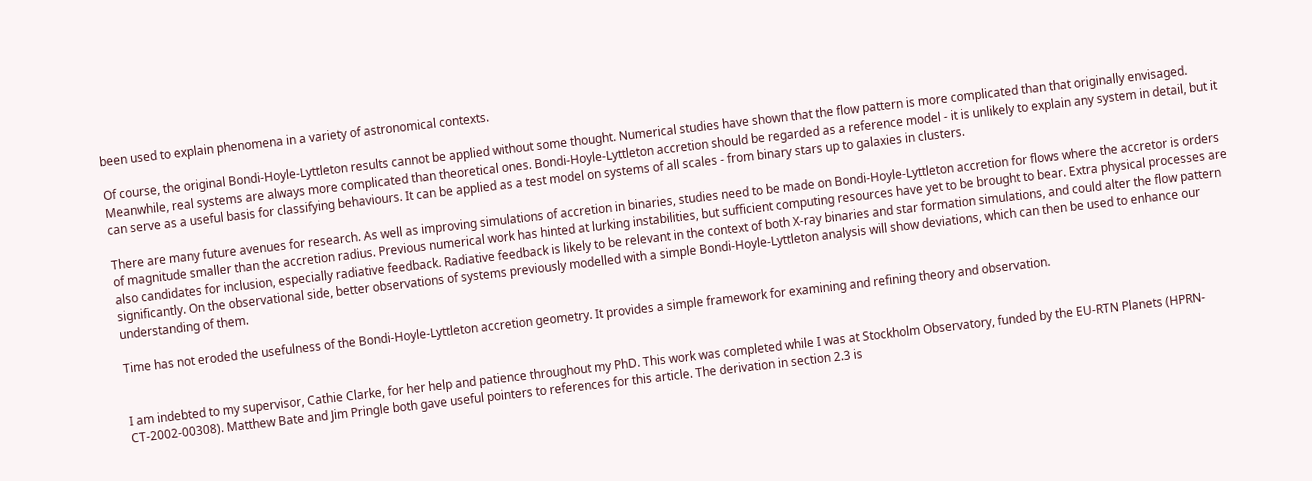been used to explain phenomena in a variety of astronomical contexts.

Of course, the original Bondi-Hoyle-Lyttleton results cannot be applied without some thought. Numerical studies have shown that the flow pattern is more complicated than that originally envisaged. Meanwhile, real systems are always more complicated than theoretical ones. Bondi-Hoyle-Lyttleton accretion should be regarded as a reference model - it is unlikely to explain any system in detail, but it can serve as a useful basis for classifying behaviours. It can be applied as a test model on systems of all scales - from binary stars up to galaxies in clusters.

There are many future avenues for research. As well as improving simulations of accretion in binaries, studies need to be made on Bondi-Hoyle-Lyttleton accretion for flows where the accretor is orders of magnitude smaller than the accretion radius. Previous numerical work has hinted at lurking instabilities, but sufficient computing resources have yet to be brought to bear. Extra physical processes are also candidates for inclusion, especially radiative feedback. Radiative feedback is likely to be relevant in the context of both X-ray binaries and star formation simulations, and could alter the flow pattern significantly. On the observational side, better observations of systems previously modelled with a simple Bondi-Hoyle-Lyttleton analysis will show deviations, which can then be used to enhance our understanding of them.

Time has not eroded the usefulness of the Bondi-Hoyle-Lyttleton accretion geometry. It provides a simple framework for examining and refining theory and observation.


I am indebted to my supervisor, Cathie Clarke, for her help and patience throughout my PhD. This work was completed while I was at Stockholm Observatory, funded by the EU-RTN Planets (HPRN-CT-2002-00308). Matthew Bate and Jim Pringle both gave useful pointers to references for this article. The derivation in section 2.3 is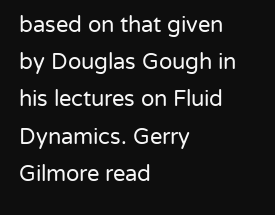based on that given by Douglas Gough in his lectures on Fluid Dynamics. Gerry Gilmore read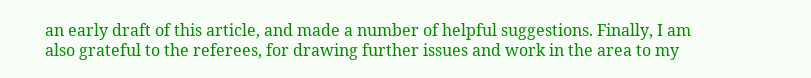an early draft of this article, and made a number of helpful suggestions. Finally, I am also grateful to the referees, for drawing further issues and work in the area to my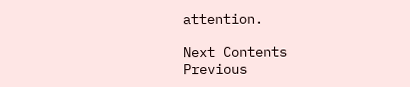attention.

Next Contents Previous